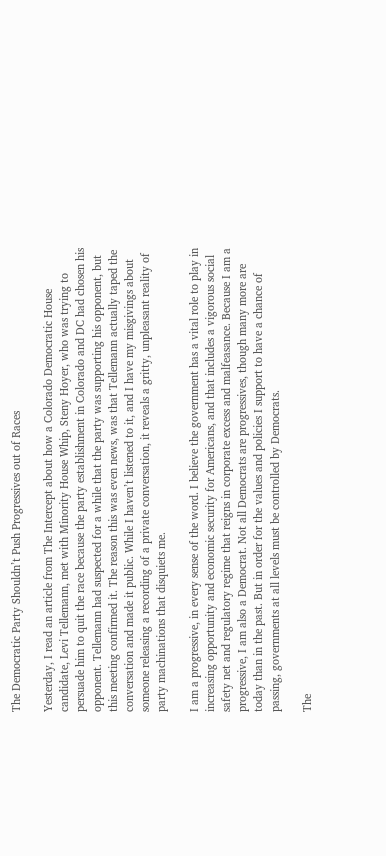The Democratic Party Shouldn’t Push Progressives out of Races

Yesterday, I read an article from The Intercept about how a Colorado Democratic House candidate, Levi Tellemann, met with Minority House Whip, Steny Hoyer, who was trying to persuade him to quit the race because the party establishment in Colorado and DC had chosen his opponent. Tellemann had suspected for a while that the party was supporting his opponent, but this meeting confirmed it. The reason this was even news, was that Tellemann actually taped the conversation and made it public. While I haven’t listened to it, and I have my misgivings about someone releasing a recording of a private conversation, it reveals a gritty, unpleasant reality of party machinations that disquiets me.

I am a progressive, in every sense of the word. I believe the government has a vital role to play in increasing opportunity and economic security for Americans, and that includes a vigorous social safety net and regulatory regime that reigns in corporate excess and malfeasance. Because I am a progressive, I am also a Democrat. Not all Democrats are progressives, though many more are today than in the past. But in order for the values and policies I support to have a chance of passing, governments at all levels must be controlled by Democrats.

The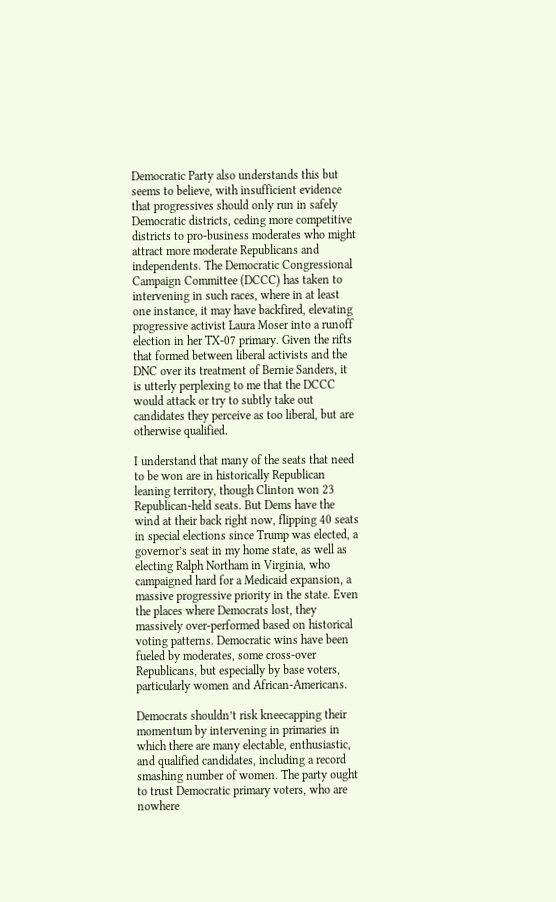Democratic Party also understands this but seems to believe, with insufficient evidence that progressives should only run in safely Democratic districts, ceding more competitive districts to pro-business moderates who might attract more moderate Republicans and independents. The Democratic Congressional Campaign Committee (DCCC) has taken to intervening in such races, where in at least one instance, it may have backfired, elevating progressive activist Laura Moser into a runoff election in her TX-07 primary. Given the rifts that formed between liberal activists and the DNC over its treatment of Bernie Sanders, it is utterly perplexing to me that the DCCC would attack or try to subtly take out candidates they perceive as too liberal, but are otherwise qualified.

I understand that many of the seats that need to be won are in historically Republican leaning territory, though Clinton won 23 Republican-held seats. But Dems have the wind at their back right now, flipping 40 seats in special elections since Trump was elected, a governor’s seat in my home state, as well as electing Ralph Northam in Virginia, who campaigned hard for a Medicaid expansion, a massive progressive priority in the state. Even the places where Democrats lost, they massively over-performed based on historical voting patterns. Democratic wins have been fueled by moderates, some cross-over Republicans, but especially by base voters, particularly women and African-Americans.

Democrats shouldn’t risk kneecapping their momentum by intervening in primaries in which there are many electable, enthusiastic, and qualified candidates, including a record smashing number of women. The party ought to trust Democratic primary voters, who are nowhere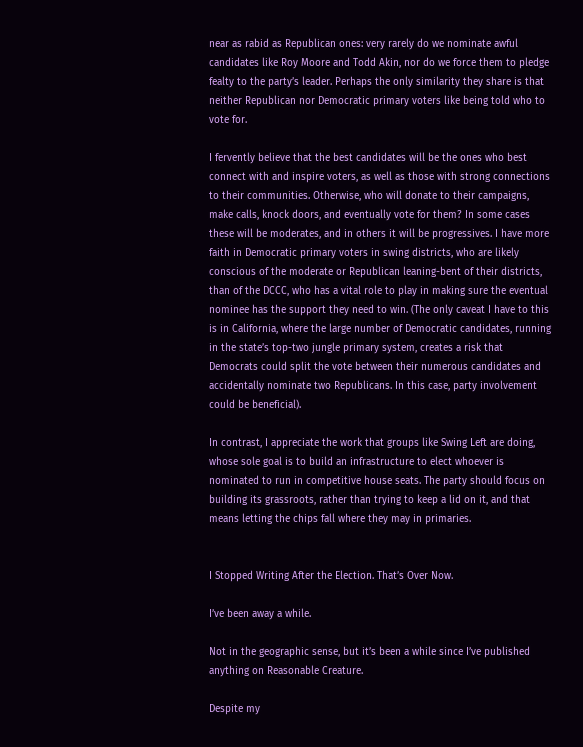near as rabid as Republican ones: very rarely do we nominate awful candidates like Roy Moore and Todd Akin, nor do we force them to pledge fealty to the party’s leader. Perhaps the only similarity they share is that neither Republican nor Democratic primary voters like being told who to vote for.

I fervently believe that the best candidates will be the ones who best connect with and inspire voters, as well as those with strong connections to their communities. Otherwise, who will donate to their campaigns, make calls, knock doors, and eventually vote for them? In some cases these will be moderates, and in others it will be progressives. I have more faith in Democratic primary voters in swing districts, who are likely conscious of the moderate or Republican leaning-bent of their districts, than of the DCCC, who has a vital role to play in making sure the eventual nominee has the support they need to win. (The only caveat I have to this is in California, where the large number of Democratic candidates, running in the state’s top-two jungle primary system, creates a risk that Democrats could split the vote between their numerous candidates and accidentally nominate two Republicans. In this case, party involvement could be beneficial).

In contrast, I appreciate the work that groups like Swing Left are doing, whose sole goal is to build an infrastructure to elect whoever is nominated to run in competitive house seats. The party should focus on building its grassroots, rather than trying to keep a lid on it, and that means letting the chips fall where they may in primaries.


I Stopped Writing After the Election. That’s Over Now.

I’ve been away a while.

Not in the geographic sense, but it’s been a while since I’ve published anything on Reasonable Creature.

Despite my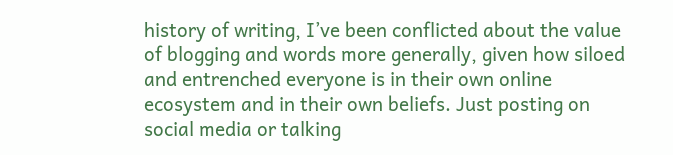history of writing, I’ve been conflicted about the value of blogging and words more generally, given how siloed and entrenched everyone is in their own online ecosystem and in their own beliefs. Just posting on social media or talking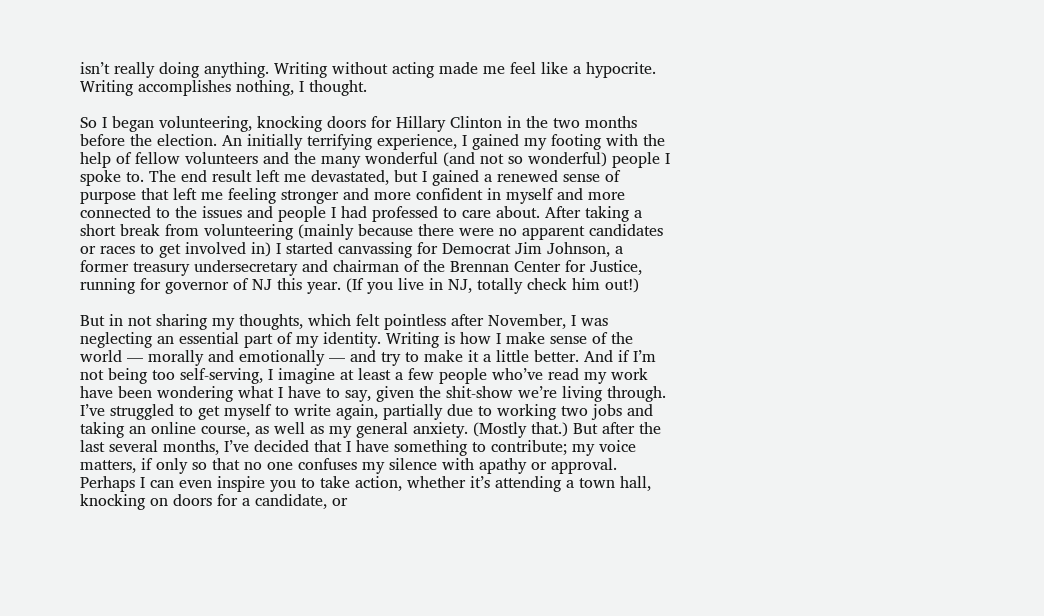isn’t really doing anything. Writing without acting made me feel like a hypocrite. Writing accomplishes nothing, I thought.

So I began volunteering, knocking doors for Hillary Clinton in the two months before the election. An initially terrifying experience, I gained my footing with the help of fellow volunteers and the many wonderful (and not so wonderful) people I spoke to. The end result left me devastated, but I gained a renewed sense of purpose that left me feeling stronger and more confident in myself and more connected to the issues and people I had professed to care about. After taking a short break from volunteering (mainly because there were no apparent candidates or races to get involved in) I started canvassing for Democrat Jim Johnson, a former treasury undersecretary and chairman of the Brennan Center for Justice, running for governor of NJ this year. (If you live in NJ, totally check him out!)

But in not sharing my thoughts, which felt pointless after November, I was neglecting an essential part of my identity. Writing is how I make sense of the world — morally and emotionally — and try to make it a little better. And if I’m not being too self-serving, I imagine at least a few people who’ve read my work have been wondering what I have to say, given the shit-show we’re living through. I’ve struggled to get myself to write again, partially due to working two jobs and taking an online course, as well as my general anxiety. (Mostly that.) But after the last several months, I’ve decided that I have something to contribute; my voice matters, if only so that no one confuses my silence with apathy or approval. Perhaps I can even inspire you to take action, whether it’s attending a town hall, knocking on doors for a candidate, or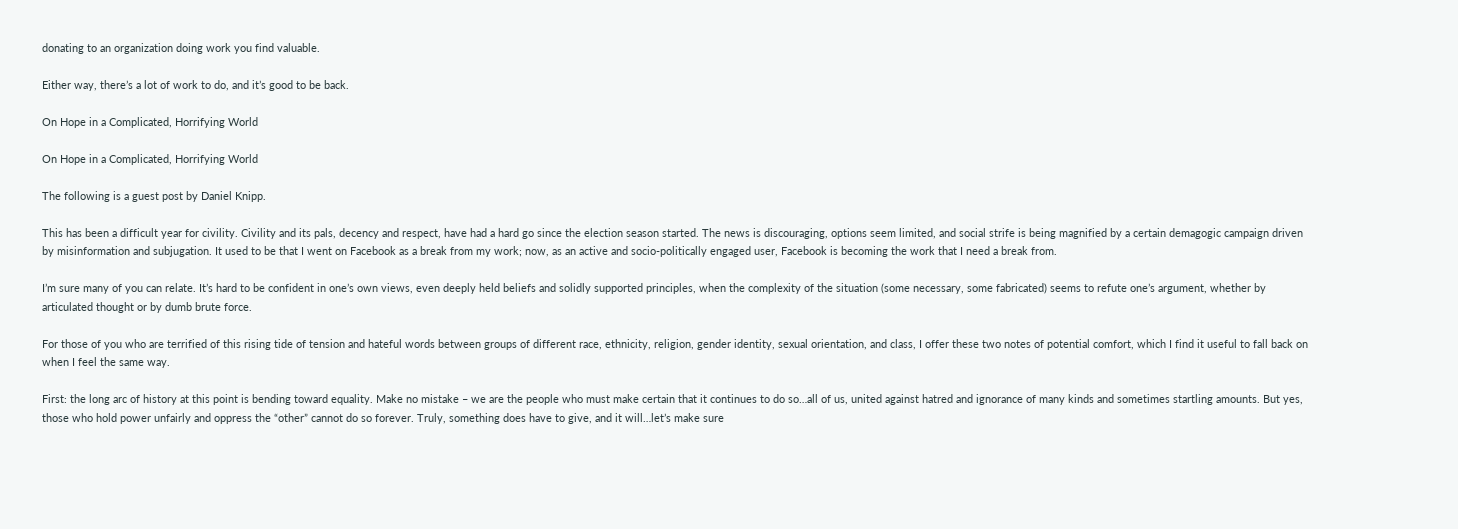donating to an organization doing work you find valuable.

Either way, there’s a lot of work to do, and it’s good to be back.

On Hope in a Complicated, Horrifying World

On Hope in a Complicated, Horrifying World

The following is a guest post by Daniel Knipp.

This has been a difficult year for civility. Civility and its pals, decency and respect, have had a hard go since the election season started. The news is discouraging, options seem limited, and social strife is being magnified by a certain demagogic campaign driven by misinformation and subjugation. It used to be that I went on Facebook as a break from my work; now, as an active and socio-politically engaged user, Facebook is becoming the work that I need a break from.

I’m sure many of you can relate. It’s hard to be confident in one’s own views, even deeply held beliefs and solidly supported principles, when the complexity of the situation (some necessary, some fabricated) seems to refute one’s argument, whether by articulated thought or by dumb brute force.

For those of you who are terrified of this rising tide of tension and hateful words between groups of different race, ethnicity, religion, gender identity, sexual orientation, and class, I offer these two notes of potential comfort, which I find it useful to fall back on when I feel the same way.

First: the long arc of history at this point is bending toward equality. Make no mistake – we are the people who must make certain that it continues to do so…all of us, united against hatred and ignorance of many kinds and sometimes startling amounts. But yes, those who hold power unfairly and oppress the “other” cannot do so forever. Truly, something does have to give, and it will…let’s make sure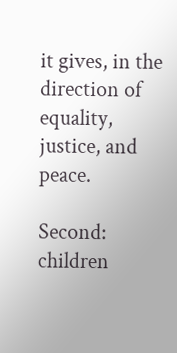it gives, in the direction of equality, justice, and peace.

Second: children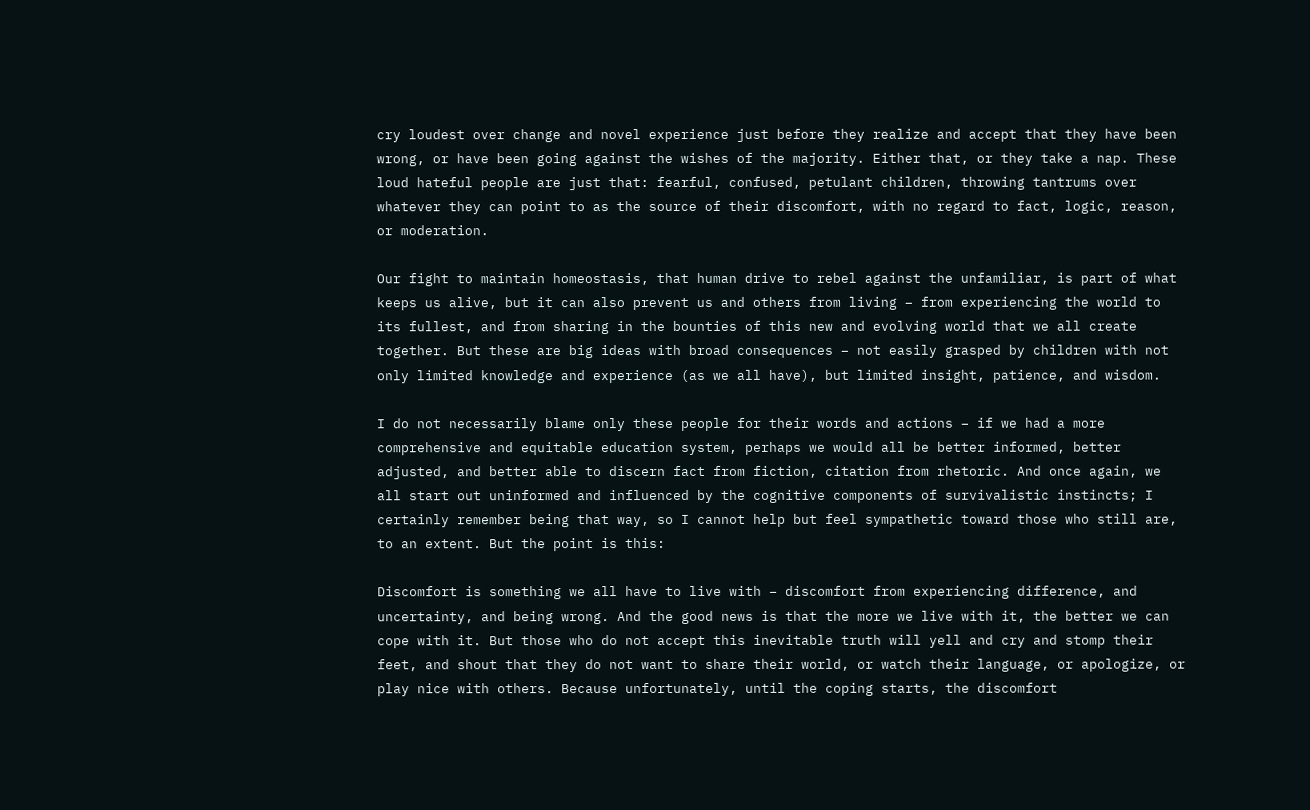cry loudest over change and novel experience just before they realize and accept that they have been wrong, or have been going against the wishes of the majority. Either that, or they take a nap. These loud hateful people are just that: fearful, confused, petulant children, throwing tantrums over whatever they can point to as the source of their discomfort, with no regard to fact, logic, reason, or moderation.

Our fight to maintain homeostasis, that human drive to rebel against the unfamiliar, is part of what keeps us alive, but it can also prevent us and others from living – from experiencing the world to its fullest, and from sharing in the bounties of this new and evolving world that we all create together. But these are big ideas with broad consequences – not easily grasped by children with not only limited knowledge and experience (as we all have), but limited insight, patience, and wisdom.

I do not necessarily blame only these people for their words and actions – if we had a more comprehensive and equitable education system, perhaps we would all be better informed, better adjusted, and better able to discern fact from fiction, citation from rhetoric. And once again, we all start out uninformed and influenced by the cognitive components of survivalistic instincts; I certainly remember being that way, so I cannot help but feel sympathetic toward those who still are, to an extent. But the point is this:

Discomfort is something we all have to live with – discomfort from experiencing difference, and uncertainty, and being wrong. And the good news is that the more we live with it, the better we can cope with it. But those who do not accept this inevitable truth will yell and cry and stomp their feet, and shout that they do not want to share their world, or watch their language, or apologize, or play nice with others. Because unfortunately, until the coping starts, the discomfort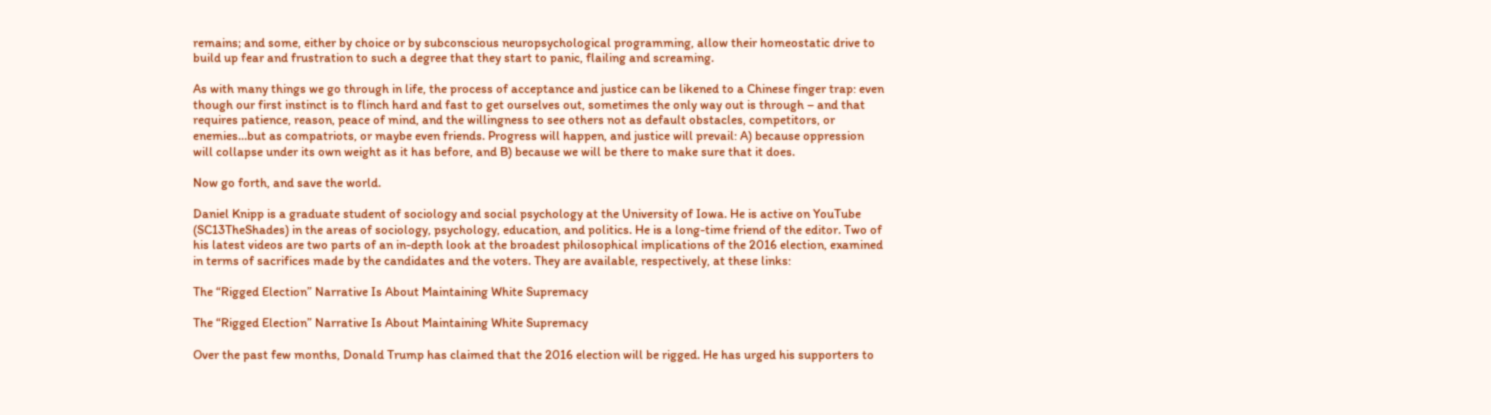remains; and some, either by choice or by subconscious neuropsychological programming, allow their homeostatic drive to build up fear and frustration to such a degree that they start to panic, flailing and screaming.

As with many things we go through in life, the process of acceptance and justice can be likened to a Chinese finger trap: even though our first instinct is to flinch hard and fast to get ourselves out, sometimes the only way out is through – and that requires patience, reason, peace of mind, and the willingness to see others not as default obstacles, competitors, or enemies…but as compatriots, or maybe even friends. Progress will happen, and justice will prevail: A) because oppression will collapse under its own weight as it has before, and B) because we will be there to make sure that it does.

Now go forth, and save the world.

Daniel Knipp is a graduate student of sociology and social psychology at the University of Iowa. He is active on YouTube (SC13TheShades) in the areas of sociology, psychology, education, and politics. He is a long-time friend of the editor. Two of his latest videos are two parts of an in-depth look at the broadest philosophical implications of the 2016 election, examined in terms of sacrifices made by the candidates and the voters. They are available, respectively, at these links:

The “Rigged Election” Narrative Is About Maintaining White Supremacy

The “Rigged Election” Narrative Is About Maintaining White Supremacy

Over the past few months, Donald Trump has claimed that the 2016 election will be rigged. He has urged his supporters to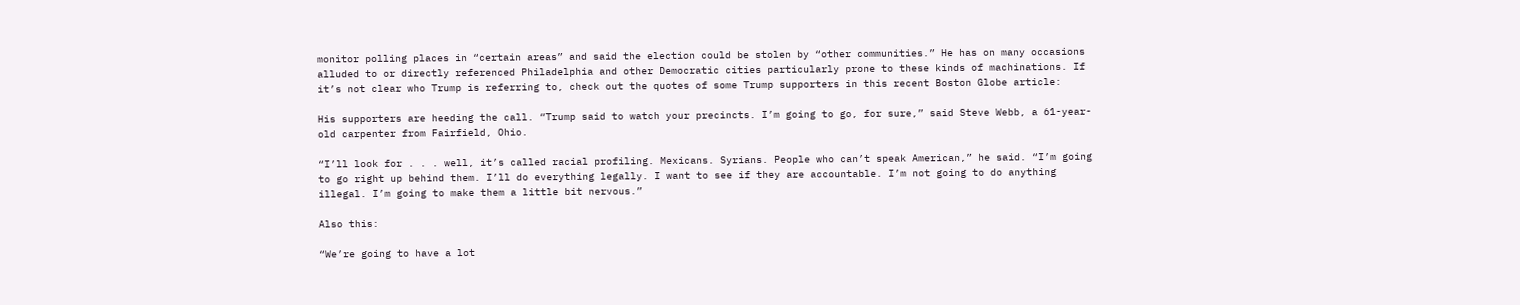monitor polling places in “certain areas” and said the election could be stolen by “other communities.” He has on many occasions alluded to or directly referenced Philadelphia and other Democratic cities particularly prone to these kinds of machinations. If it’s not clear who Trump is referring to, check out the quotes of some Trump supporters in this recent Boston Globe article:

His supporters are heeding the call. “Trump said to watch your precincts. I’m going to go, for sure,” said Steve Webb, a 61-year-old carpenter from Fairfield, Ohio.

“I’ll look for . . . well, it’s called racial profiling. Mexicans. Syrians. People who can’t speak American,” he said. “I’m going to go right up behind them. I’ll do everything legally. I want to see if they are accountable. I’m not going to do anything illegal. I’m going to make them a little bit nervous.”

Also this:

“We’re going to have a lot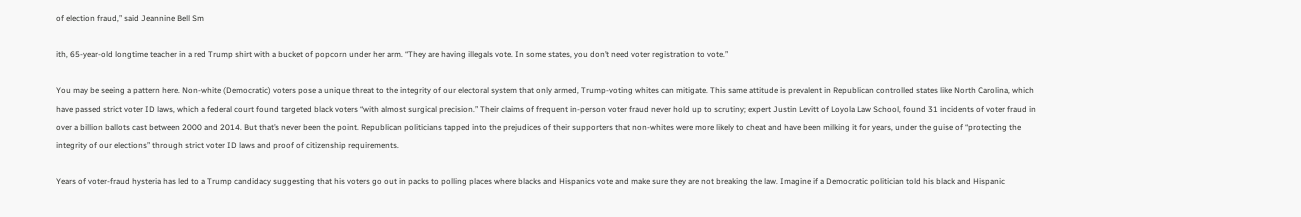of election fraud,” said Jeannine Bell Sm

ith, 65-year-old longtime teacher in a red Trump shirt with a bucket of popcorn under her arm. “They are having illegals vote. In some states, you don’t need voter registration to vote.”

You may be seeing a pattern here. Non-white (Democratic) voters pose a unique threat to the integrity of our electoral system that only armed, Trump-voting whites can mitigate. This same attitude is prevalent in Republican controlled states like North Carolina, which have passed strict voter ID laws, which a federal court found targeted black voters “with almost surgical precision.” Their claims of frequent in-person voter fraud never hold up to scrutiny; expert Justin Levitt of Loyola Law School, found 31 incidents of voter fraud in over a billion ballots cast between 2000 and 2014. But that’s never been the point. Republican politicians tapped into the prejudices of their supporters that non-whites were more likely to cheat and have been milking it for years, under the guise of “protecting the integrity of our elections” through strict voter ID laws and proof of citizenship requirements.

Years of voter-fraud hysteria has led to a Trump candidacy suggesting that his voters go out in packs to polling places where blacks and Hispanics vote and make sure they are not breaking the law. Imagine if a Democratic politician told his black and Hispanic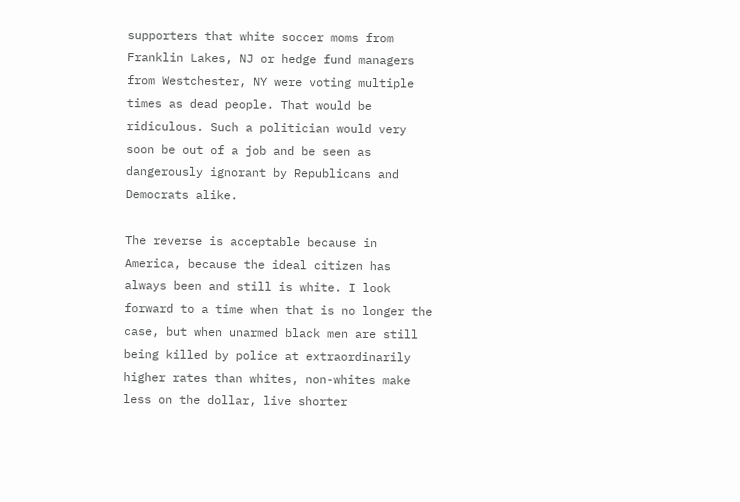supporters that white soccer moms from Franklin Lakes, NJ or hedge fund managers from Westchester, NY were voting multiple times as dead people. That would be ridiculous. Such a politician would very soon be out of a job and be seen as dangerously ignorant by Republicans and Democrats alike.

The reverse is acceptable because in America, because the ideal citizen has always been and still is white. I look forward to a time when that is no longer the case, but when unarmed black men are still being killed by police at extraordinarily higher rates than whites, non-whites make less on the dollar, live shorter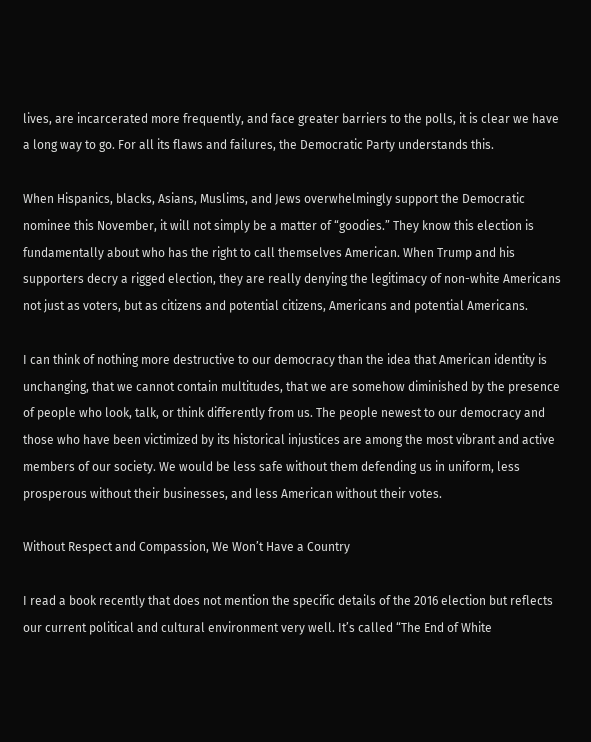lives, are incarcerated more frequently, and face greater barriers to the polls, it is clear we have a long way to go. For all its flaws and failures, the Democratic Party understands this.

When Hispanics, blacks, Asians, Muslims, and Jews overwhelmingly support the Democratic nominee this November, it will not simply be a matter of “goodies.” They know this election is fundamentally about who has the right to call themselves American. When Trump and his supporters decry a rigged election, they are really denying the legitimacy of non-white Americans not just as voters, but as citizens and potential citizens, Americans and potential Americans.

I can think of nothing more destructive to our democracy than the idea that American identity is unchanging, that we cannot contain multitudes, that we are somehow diminished by the presence of people who look, talk, or think differently from us. The people newest to our democracy and those who have been victimized by its historical injustices are among the most vibrant and active members of our society. We would be less safe without them defending us in uniform, less prosperous without their businesses, and less American without their votes.

Without Respect and Compassion, We Won’t Have a Country

I read a book recently that does not mention the specific details of the 2016 election but reflects our current political and cultural environment very well. It’s called “The End of White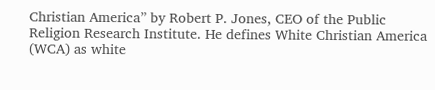Christian America” by Robert P. Jones, CEO of the Public Religion Research Institute. He defines White Christian America (WCA) as white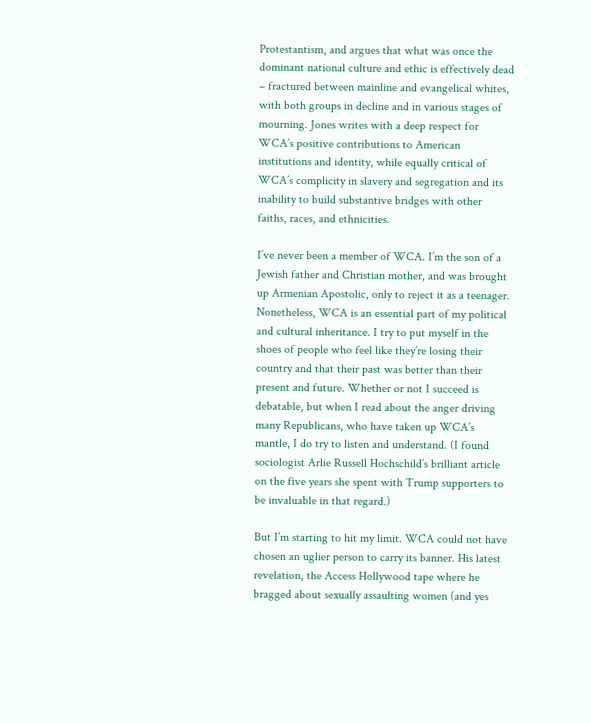Protestantism, and argues that what was once the dominant national culture and ethic is effectively dead – fractured between mainline and evangelical whites, with both groups in decline and in various stages of mourning. Jones writes with a deep respect for WCA’s positive contributions to American institutions and identity, while equally critical of WCA’s complicity in slavery and segregation and its inability to build substantive bridges with other faiths, races, and ethnicities.

I’ve never been a member of WCA. I’m the son of a Jewish father and Christian mother, and was brought up Armenian Apostolic, only to reject it as a teenager. Nonetheless, WCA is an essential part of my political and cultural inheritance. I try to put myself in the shoes of people who feel like they’re losing their country and that their past was better than their present and future. Whether or not I succeed is debatable, but when I read about the anger driving many Republicans, who have taken up WCA’s mantle, I do try to listen and understand. (I found sociologist Arlie Russell Hochschild’s brilliant article on the five years she spent with Trump supporters to be invaluable in that regard.)

But I’m starting to hit my limit. WCA could not have chosen an uglier person to carry its banner. His latest revelation, the Access Hollywood tape where he bragged about sexually assaulting women (and yes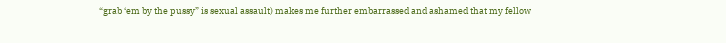“grab ‘em by the pussy” is sexual assault) makes me further embarrassed and ashamed that my fellow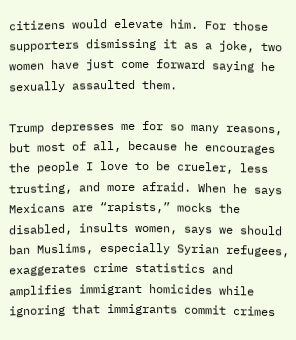citizens would elevate him. For those supporters dismissing it as a joke, two women have just come forward saying he sexually assaulted them.

Trump depresses me for so many reasons, but most of all, because he encourages the people I love to be crueler, less trusting, and more afraid. When he says Mexicans are “rapists,” mocks the disabled, insults women, says we should ban Muslims, especially Syrian refugees, exaggerates crime statistics and amplifies immigrant homicides while ignoring that immigrants commit crimes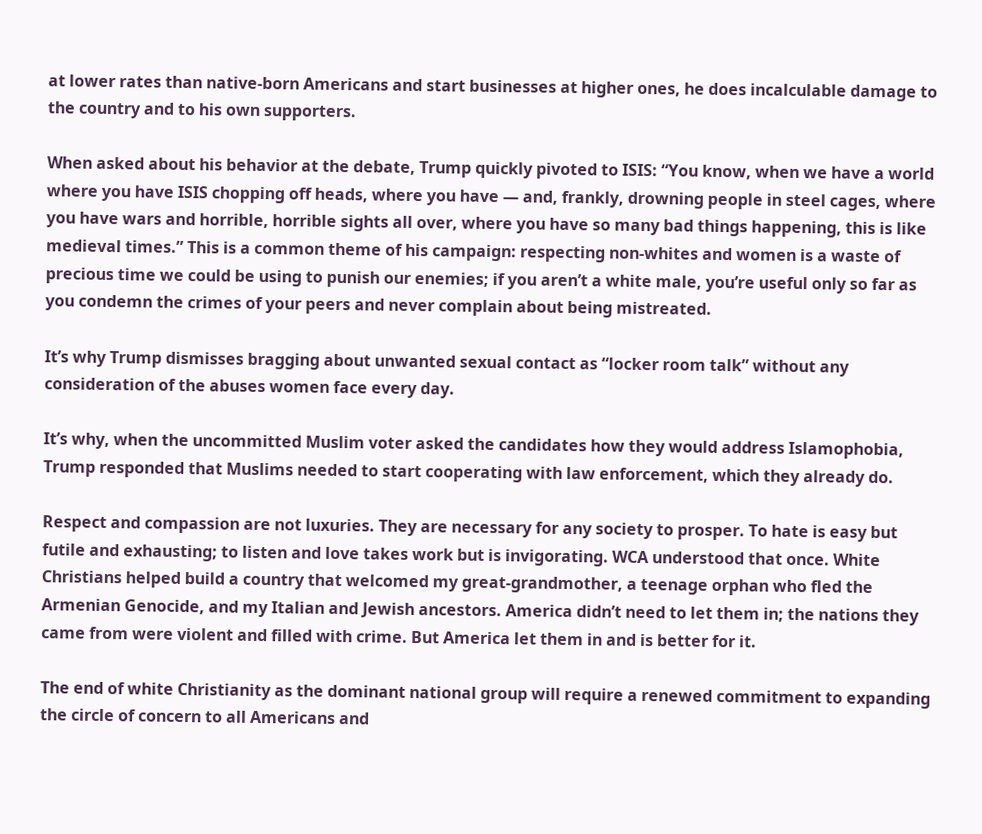at lower rates than native-born Americans and start businesses at higher ones, he does incalculable damage to the country and to his own supporters.

When asked about his behavior at the debate, Trump quickly pivoted to ISIS: “You know, when we have a world where you have ISIS chopping off heads, where you have — and, frankly, drowning people in steel cages, where you have wars and horrible, horrible sights all over, where you have so many bad things happening, this is like medieval times.” This is a common theme of his campaign: respecting non-whites and women is a waste of precious time we could be using to punish our enemies; if you aren’t a white male, you’re useful only so far as you condemn the crimes of your peers and never complain about being mistreated.

It’s why Trump dismisses bragging about unwanted sexual contact as “locker room talk” without any consideration of the abuses women face every day.

It’s why, when the uncommitted Muslim voter asked the candidates how they would address Islamophobia, Trump responded that Muslims needed to start cooperating with law enforcement, which they already do.

Respect and compassion are not luxuries. They are necessary for any society to prosper. To hate is easy but futile and exhausting; to listen and love takes work but is invigorating. WCA understood that once. White Christians helped build a country that welcomed my great-grandmother, a teenage orphan who fled the Armenian Genocide, and my Italian and Jewish ancestors. America didn’t need to let them in; the nations they came from were violent and filled with crime. But America let them in and is better for it.

The end of white Christianity as the dominant national group will require a renewed commitment to expanding the circle of concern to all Americans and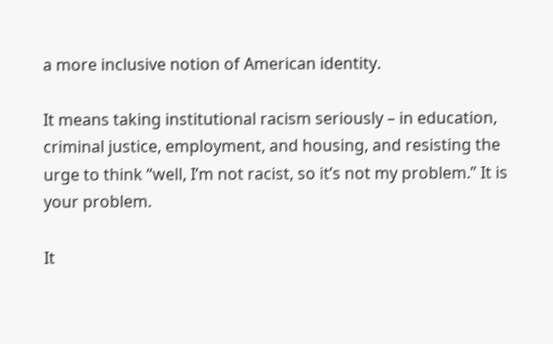a more inclusive notion of American identity.

It means taking institutional racism seriously – in education, criminal justice, employment, and housing, and resisting the urge to think “well, I’m not racist, so it’s not my problem.” It is your problem.

It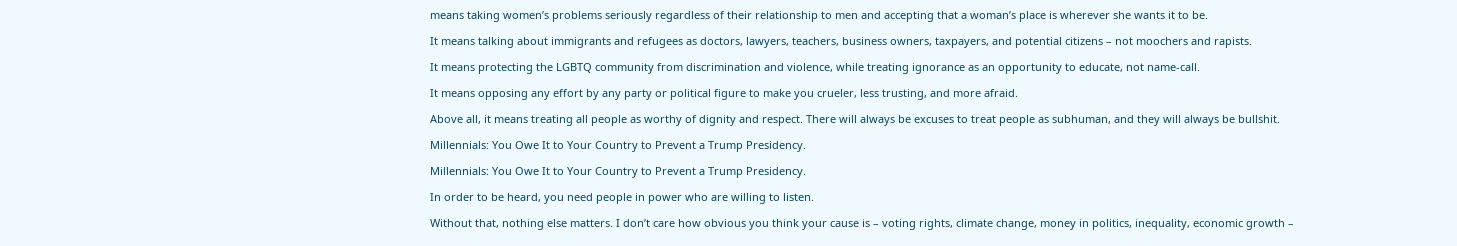means taking women’s problems seriously regardless of their relationship to men and accepting that a woman’s place is wherever she wants it to be.

It means talking about immigrants and refugees as doctors, lawyers, teachers, business owners, taxpayers, and potential citizens – not moochers and rapists.

It means protecting the LGBTQ community from discrimination and violence, while treating ignorance as an opportunity to educate, not name-call.

It means opposing any effort by any party or political figure to make you crueler, less trusting, and more afraid.

Above all, it means treating all people as worthy of dignity and respect. There will always be excuses to treat people as subhuman, and they will always be bullshit.

Millennials: You Owe It to Your Country to Prevent a Trump Presidency.

Millennials: You Owe It to Your Country to Prevent a Trump Presidency.

In order to be heard, you need people in power who are willing to listen.

Without that, nothing else matters. I don’t care how obvious you think your cause is – voting rights, climate change, money in politics, inequality, economic growth –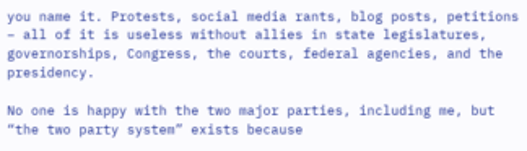you name it. Protests, social media rants, blog posts, petitions – all of it is useless without allies in state legislatures, governorships, Congress, the courts, federal agencies, and the presidency.

No one is happy with the two major parties, including me, but “the two party system” exists because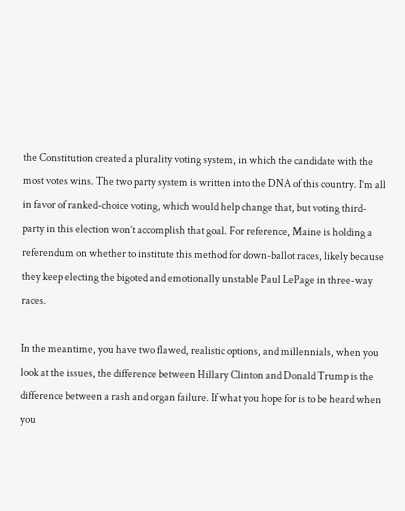the Constitution created a plurality voting system, in which the candidate with the most votes wins. The two party system is written into the DNA of this country. I’m all in favor of ranked-choice voting, which would help change that, but voting third-party in this election won’t accomplish that goal. For reference, Maine is holding a referendum on whether to institute this method for down-ballot races, likely because they keep electing the bigoted and emotionally unstable Paul LePage in three-way races.

In the meantime, you have two flawed, realistic options, and millennials, when you look at the issues, the difference between Hillary Clinton and Donald Trump is the difference between a rash and organ failure. If what you hope for is to be heard when you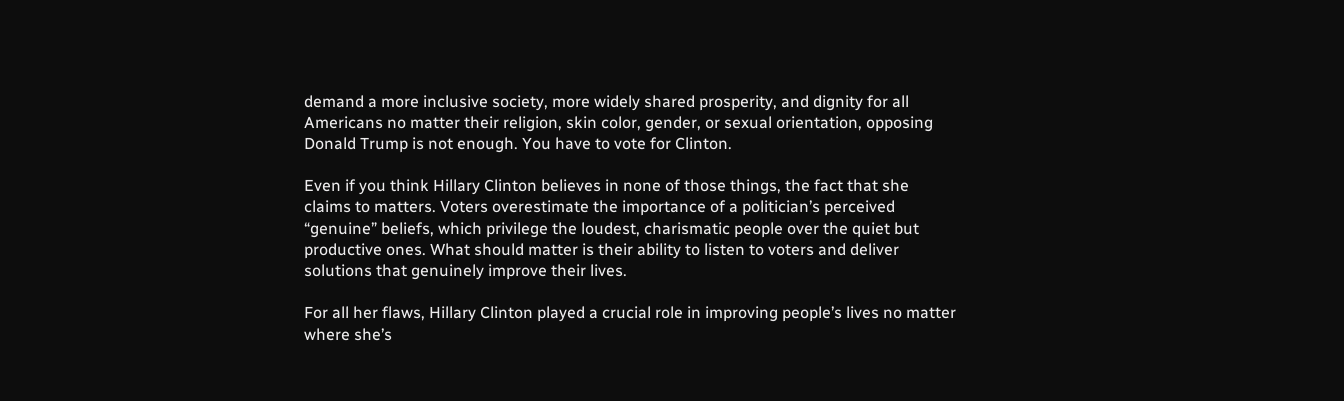demand a more inclusive society, more widely shared prosperity, and dignity for all Americans no matter their religion, skin color, gender, or sexual orientation, opposing Donald Trump is not enough. You have to vote for Clinton.

Even if you think Hillary Clinton believes in none of those things, the fact that she claims to matters. Voters overestimate the importance of a politician’s perceived “genuine” beliefs, which privilege the loudest, charismatic people over the quiet but productive ones. What should matter is their ability to listen to voters and deliver solutions that genuinely improve their lives.

For all her flaws, Hillary Clinton played a crucial role in improving people’s lives no matter where she’s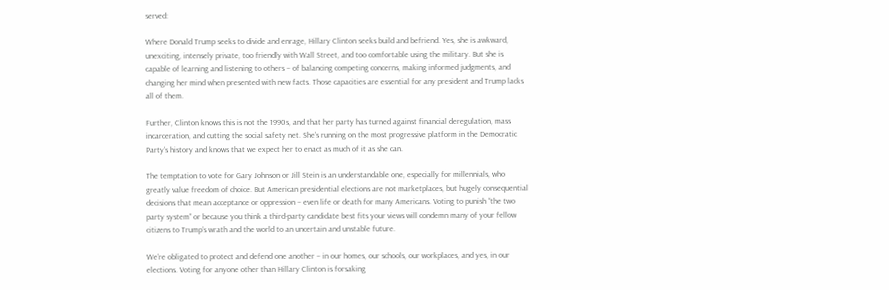served:

Where Donald Trump seeks to divide and enrage, Hillary Clinton seeks build and befriend. Yes, she is awkward, unexciting, intensely private, too friendly with Wall Street, and too comfortable using the military. But she is capable of learning and listening to others – of balancing competing concerns, making informed judgments, and changing her mind when presented with new facts. Those capacities are essential for any president and Trump lacks all of them.

Further, Clinton knows this is not the 1990s, and that her party has turned against financial deregulation, mass incarceration, and cutting the social safety net. She’s running on the most progressive platform in the Democratic Party’s history and knows that we expect her to enact as much of it as she can.

The temptation to vote for Gary Johnson or Jill Stein is an understandable one, especially for millennials, who greatly value freedom of choice. But American presidential elections are not marketplaces, but hugely consequential decisions that mean acceptance or oppression – even life or death for many Americans. Voting to punish “the two party system” or because you think a third-party candidate best fits your views will condemn many of your fellow citizens to Trump’s wrath and the world to an uncertain and unstable future.

We’re obligated to protect and defend one another – in our homes, our schools, our workplaces, and yes, in our elections. Voting for anyone other than Hillary Clinton is forsaking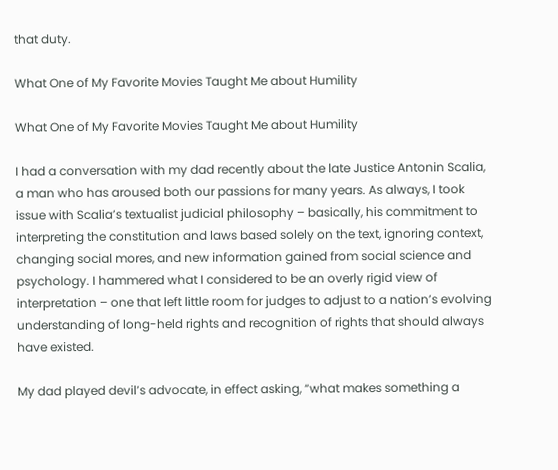that duty.

What One of My Favorite Movies Taught Me about Humility

What One of My Favorite Movies Taught Me about Humility

I had a conversation with my dad recently about the late Justice Antonin Scalia, a man who has aroused both our passions for many years. As always, I took issue with Scalia’s textualist judicial philosophy – basically, his commitment to interpreting the constitution and laws based solely on the text, ignoring context, changing social mores, and new information gained from social science and psychology. I hammered what I considered to be an overly rigid view of interpretation – one that left little room for judges to adjust to a nation’s evolving understanding of long-held rights and recognition of rights that should always have existed.

My dad played devil’s advocate, in effect asking, “what makes something a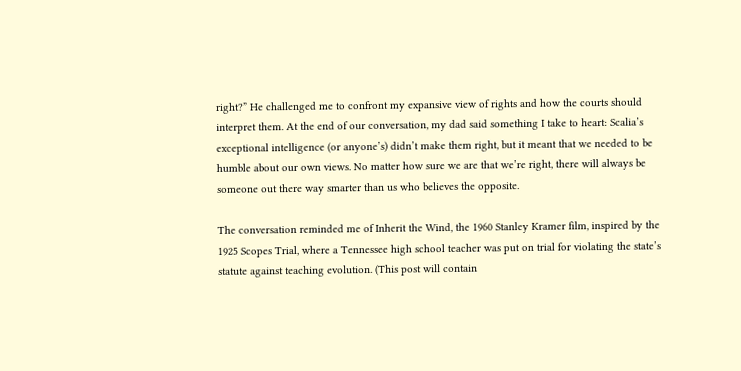right?” He challenged me to confront my expansive view of rights and how the courts should interpret them. At the end of our conversation, my dad said something I take to heart: Scalia’s exceptional intelligence (or anyone’s) didn’t make them right, but it meant that we needed to be humble about our own views. No matter how sure we are that we’re right, there will always be someone out there way smarter than us who believes the opposite.

The conversation reminded me of Inherit the Wind, the 1960 Stanley Kramer film, inspired by the 1925 Scopes Trial, where a Tennessee high school teacher was put on trial for violating the state’s statute against teaching evolution. (This post will contain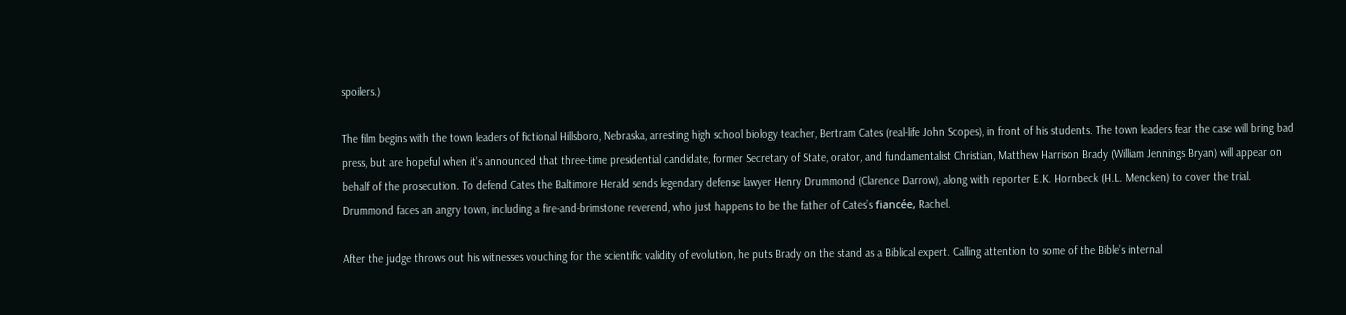spoilers.)

The film begins with the town leaders of fictional Hillsboro, Nebraska, arresting high school biology teacher, Bertram Cates (real-life John Scopes), in front of his students. The town leaders fear the case will bring bad press, but are hopeful when it’s announced that three-time presidential candidate, former Secretary of State, orator, and fundamentalist Christian, Matthew Harrison Brady (William Jennings Bryan) will appear on behalf of the prosecution. To defend Cates the Baltimore Herald sends legendary defense lawyer Henry Drummond (Clarence Darrow), along with reporter E.K. Hornbeck (H.L. Mencken) to cover the trial. Drummond faces an angry town, including a fire-and-brimstone reverend, who just happens to be the father of Cates’s fiancée, Rachel.

After the judge throws out his witnesses vouching for the scientific validity of evolution, he puts Brady on the stand as a Biblical expert. Calling attention to some of the Bible’s internal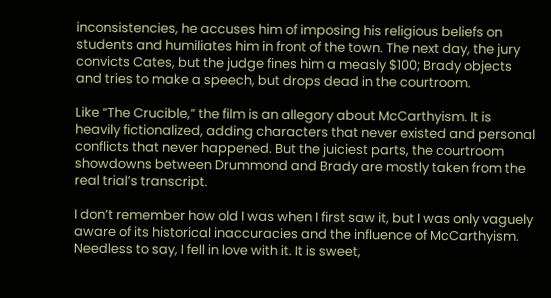inconsistencies, he accuses him of imposing his religious beliefs on students and humiliates him in front of the town. The next day, the jury convicts Cates, but the judge fines him a measly $100; Brady objects and tries to make a speech, but drops dead in the courtroom.

Like “The Crucible,” the film is an allegory about McCarthyism. It is heavily fictionalized, adding characters that never existed and personal conflicts that never happened. But the juiciest parts, the courtroom showdowns between Drummond and Brady are mostly taken from the real trial’s transcript.

I don’t remember how old I was when I first saw it, but I was only vaguely aware of its historical inaccuracies and the influence of McCarthyism. Needless to say, I fell in love with it. It is sweet,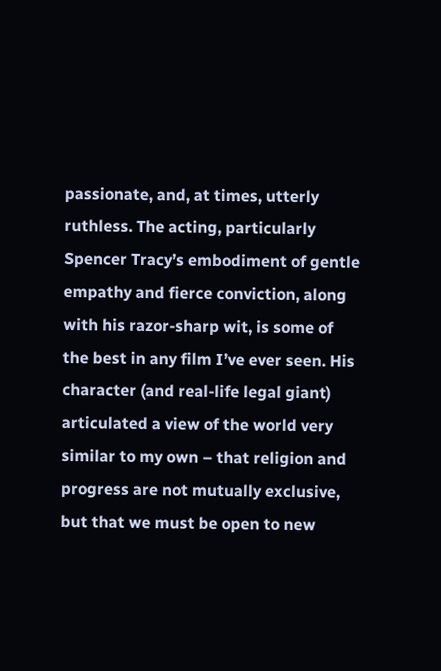passionate, and, at times, utterly ruthless. The acting, particularly Spencer Tracy’s embodiment of gentle empathy and fierce conviction, along with his razor-sharp wit, is some of the best in any film I’ve ever seen. His character (and real-life legal giant) articulated a view of the world very similar to my own – that religion and progress are not mutually exclusive, but that we must be open to new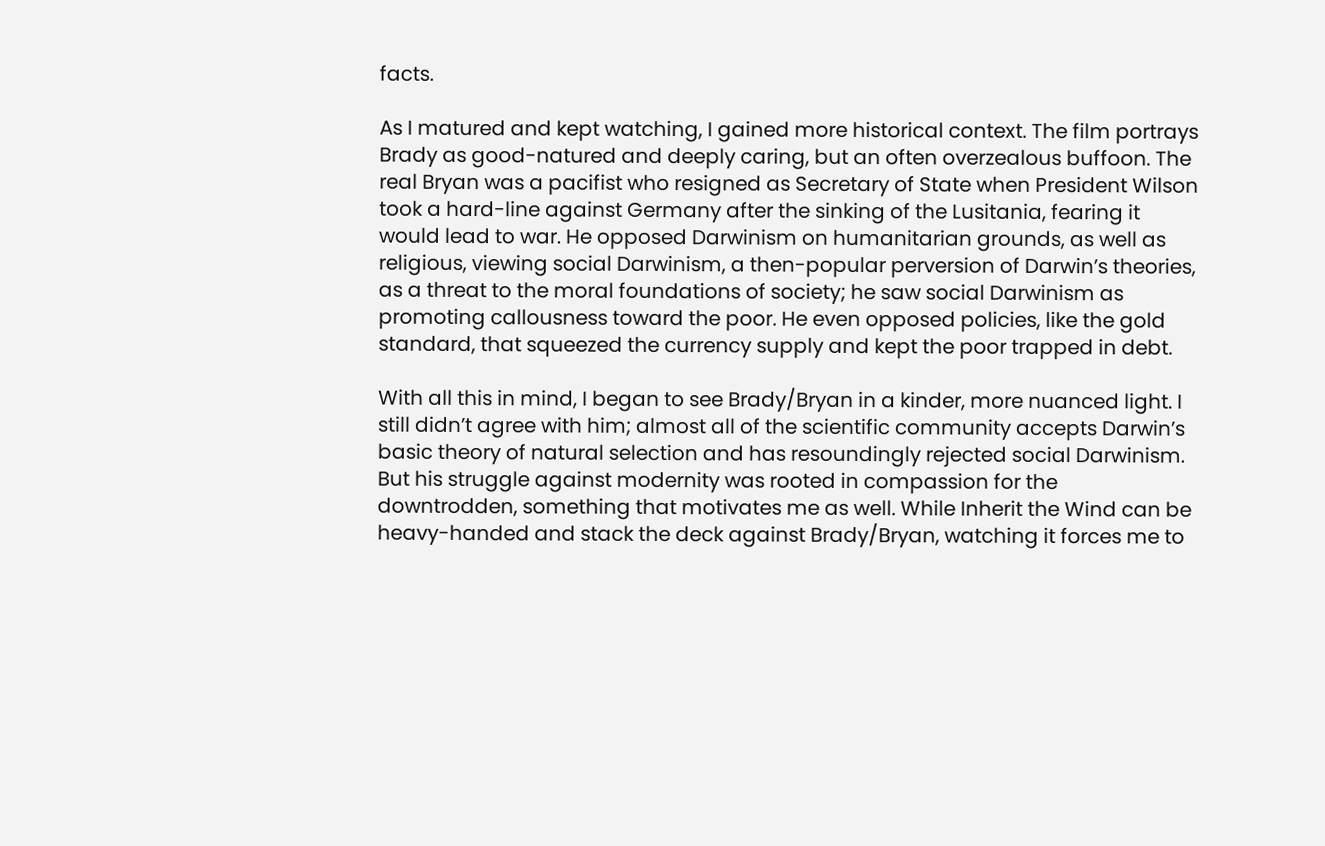facts.

As I matured and kept watching, I gained more historical context. The film portrays Brady as good-natured and deeply caring, but an often overzealous buffoon. The real Bryan was a pacifist who resigned as Secretary of State when President Wilson took a hard-line against Germany after the sinking of the Lusitania, fearing it would lead to war. He opposed Darwinism on humanitarian grounds, as well as religious, viewing social Darwinism, a then-popular perversion of Darwin’s theories, as a threat to the moral foundations of society; he saw social Darwinism as promoting callousness toward the poor. He even opposed policies, like the gold standard, that squeezed the currency supply and kept the poor trapped in debt.

With all this in mind, I began to see Brady/Bryan in a kinder, more nuanced light. I still didn’t agree with him; almost all of the scientific community accepts Darwin’s basic theory of natural selection and has resoundingly rejected social Darwinism. But his struggle against modernity was rooted in compassion for the downtrodden, something that motivates me as well. While Inherit the Wind can be heavy-handed and stack the deck against Brady/Bryan, watching it forces me to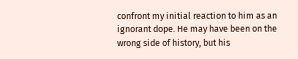confront my initial reaction to him as an ignorant dope. He may have been on the wrong side of history, but his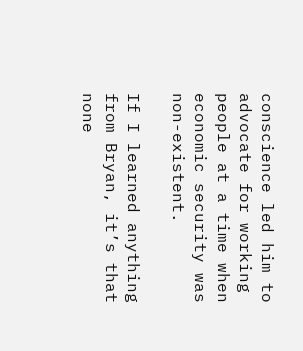conscience led him to advocate for working people at a time when economic security was non-existent.

If I learned anything from Bryan, it’s that none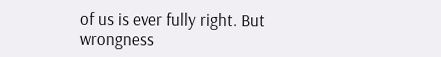of us is ever fully right. But wrongness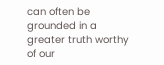can often be grounded in a greater truth worthy of our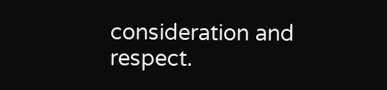consideration and respect.